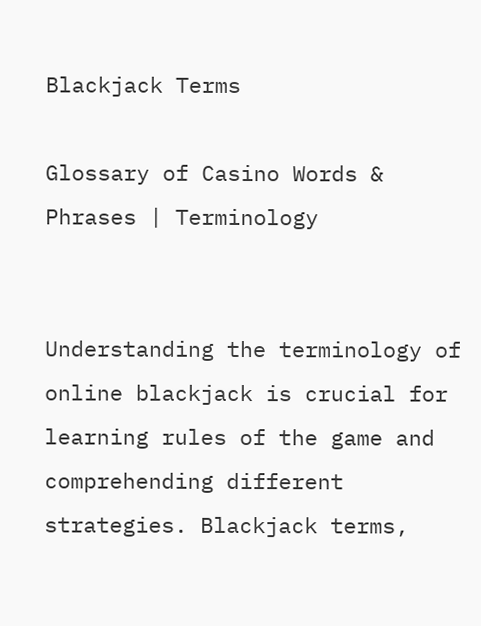Blackjack Terms

Glossary of Casino Words & Phrases | Terminology


Understanding the terminology of online blackjack is crucial for learning rules of the game and comprehending different strategies. Blackjack terms,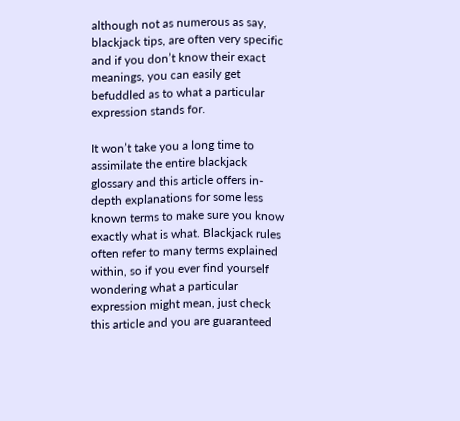although not as numerous as say, blackjack tips, are often very specific and if you don’t know their exact meanings, you can easily get befuddled as to what a particular expression stands for.

It won’t take you a long time to assimilate the entire blackjack glossary and this article offers in-depth explanations for some less known terms to make sure you know exactly what is what. Blackjack rules often refer to many terms explained within, so if you ever find yourself wondering what a particular expression might mean, just check this article and you are guaranteed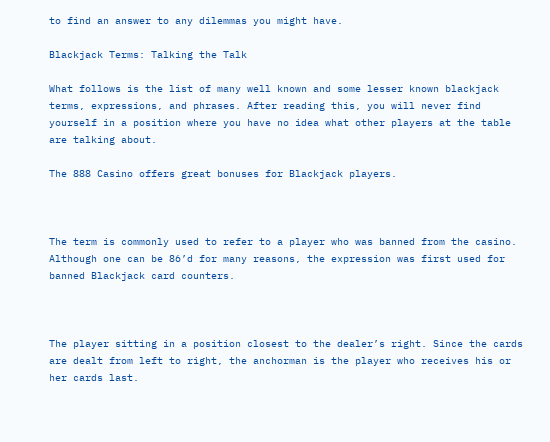to find an answer to any dilemmas you might have.

Blackjack Terms: Talking the Talk

What follows is the list of many well known and some lesser known blackjack terms, expressions, and phrases. After reading this, you will never find yourself in a position where you have no idea what other players at the table are talking about.

The 888 Casino offers great bonuses for Blackjack players.



The term is commonly used to refer to a player who was banned from the casino. Although one can be 86’d for many reasons, the expression was first used for banned Blackjack card counters.



The player sitting in a position closest to the dealer’s right. Since the cards are dealt from left to right, the anchorman is the player who receives his or her cards last.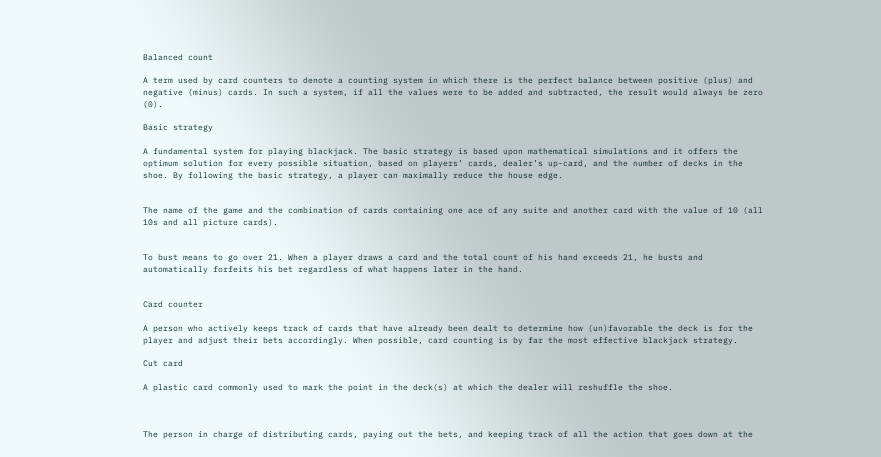Balanced count

A term used by card counters to denote a counting system in which there is the perfect balance between positive (plus) and negative (minus) cards. In such a system, if all the values were to be added and subtracted, the result would always be zero (0).

Basic strategy

A fundamental system for playing blackjack. The basic strategy is based upon mathematical simulations and it offers the optimum solution for every possible situation, based on players’ cards, dealer’s up-card, and the number of decks in the shoe. By following the basic strategy, a player can maximally reduce the house edge.


The name of the game and the combination of cards containing one ace of any suite and another card with the value of 10 (all 10s and all picture cards).


To bust means to go over 21. When a player draws a card and the total count of his hand exceeds 21, he busts and automatically forfeits his bet regardless of what happens later in the hand.


Card counter

A person who actively keeps track of cards that have already been dealt to determine how (un)favorable the deck is for the player and adjust their bets accordingly. When possible, card counting is by far the most effective blackjack strategy.

Cut card

A plastic card commonly used to mark the point in the deck(s) at which the dealer will reshuffle the shoe.



The person in charge of distributing cards, paying out the bets, and keeping track of all the action that goes down at the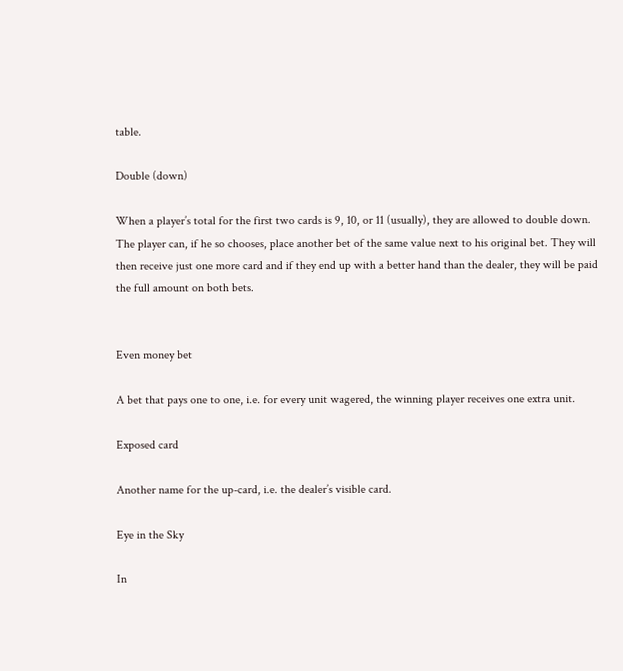table.

Double (down)

When a player’s total for the first two cards is 9, 10, or 11 (usually), they are allowed to double down. The player can, if he so chooses, place another bet of the same value next to his original bet. They will then receive just one more card and if they end up with a better hand than the dealer, they will be paid the full amount on both bets.


Even money bet

A bet that pays one to one, i.e. for every unit wagered, the winning player receives one extra unit.

Exposed card

Another name for the up-card, i.e. the dealer’s visible card.

Eye in the Sky

In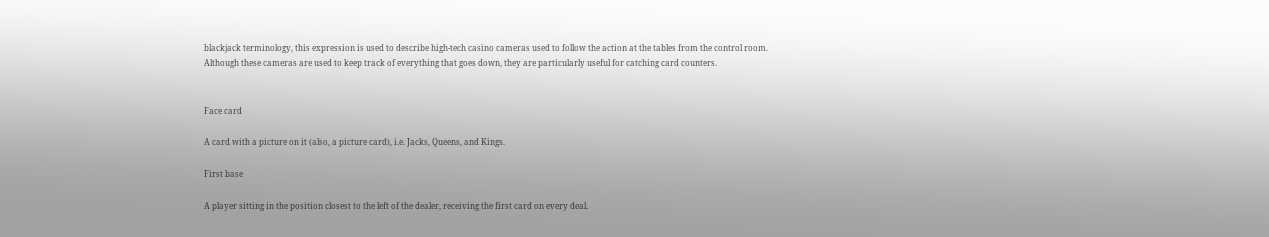blackjack terminology, this expression is used to describe high-tech casino cameras used to follow the action at the tables from the control room. Although these cameras are used to keep track of everything that goes down, they are particularly useful for catching card counters.


Face card

A card with a picture on it (also, a picture card), i.e. Jacks, Queens, and Kings.

First base

A player sitting in the position closest to the left of the dealer, receiving the first card on every deal.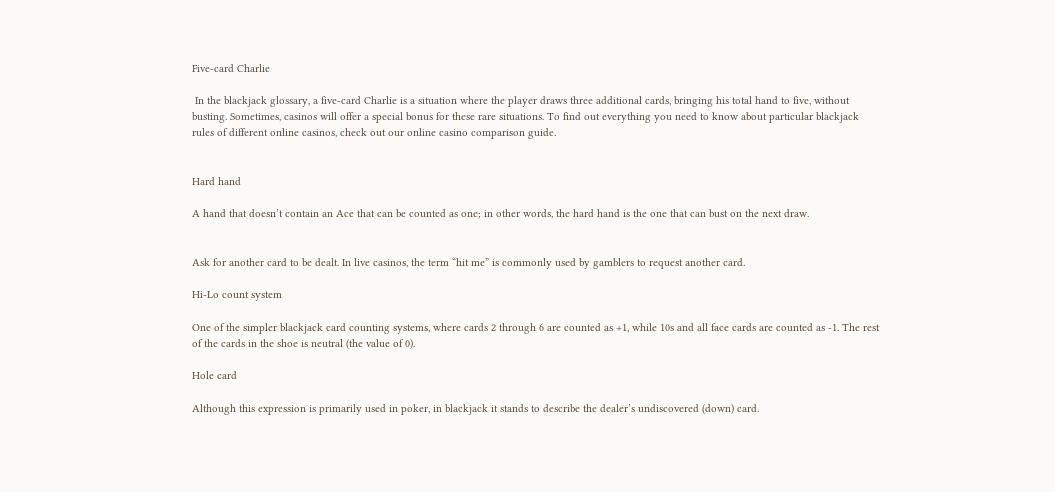Five-card Charlie

 In the blackjack glossary, a five-card Charlie is a situation where the player draws three additional cards, bringing his total hand to five, without busting. Sometimes, casinos will offer a special bonus for these rare situations. To find out everything you need to know about particular blackjack rules of different online casinos, check out our online casino comparison guide.


Hard hand

A hand that doesn’t contain an Ace that can be counted as one; in other words, the hard hand is the one that can bust on the next draw.


Ask for another card to be dealt. In live casinos, the term “hit me” is commonly used by gamblers to request another card.

Hi-Lo count system

One of the simpler blackjack card counting systems, where cards 2 through 6 are counted as +1, while 10s and all face cards are counted as -1. The rest of the cards in the shoe is neutral (the value of 0).

Hole card

Although this expression is primarily used in poker, in blackjack it stands to describe the dealer’s undiscovered (down) card.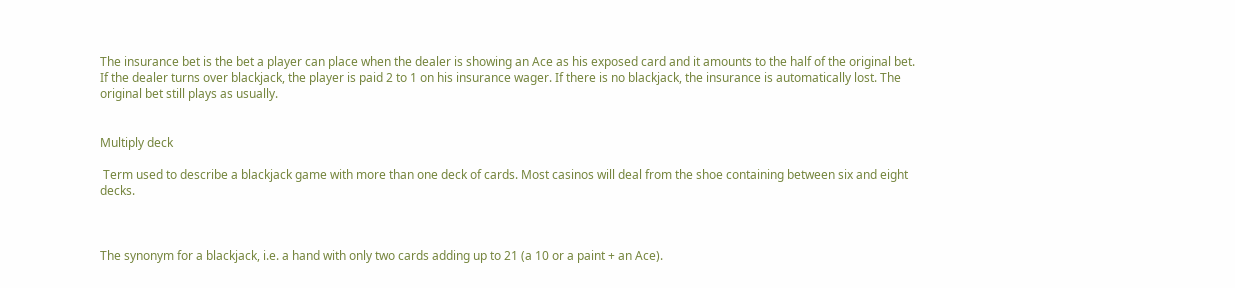The insurance bet is the bet a player can place when the dealer is showing an Ace as his exposed card and it amounts to the half of the original bet. If the dealer turns over blackjack, the player is paid 2 to 1 on his insurance wager. If there is no blackjack, the insurance is automatically lost. The original bet still plays as usually.


Multiply deck

 Term used to describe a blackjack game with more than one deck of cards. Most casinos will deal from the shoe containing between six and eight decks.



The synonym for a blackjack, i.e. a hand with only two cards adding up to 21 (a 10 or a paint + an Ace).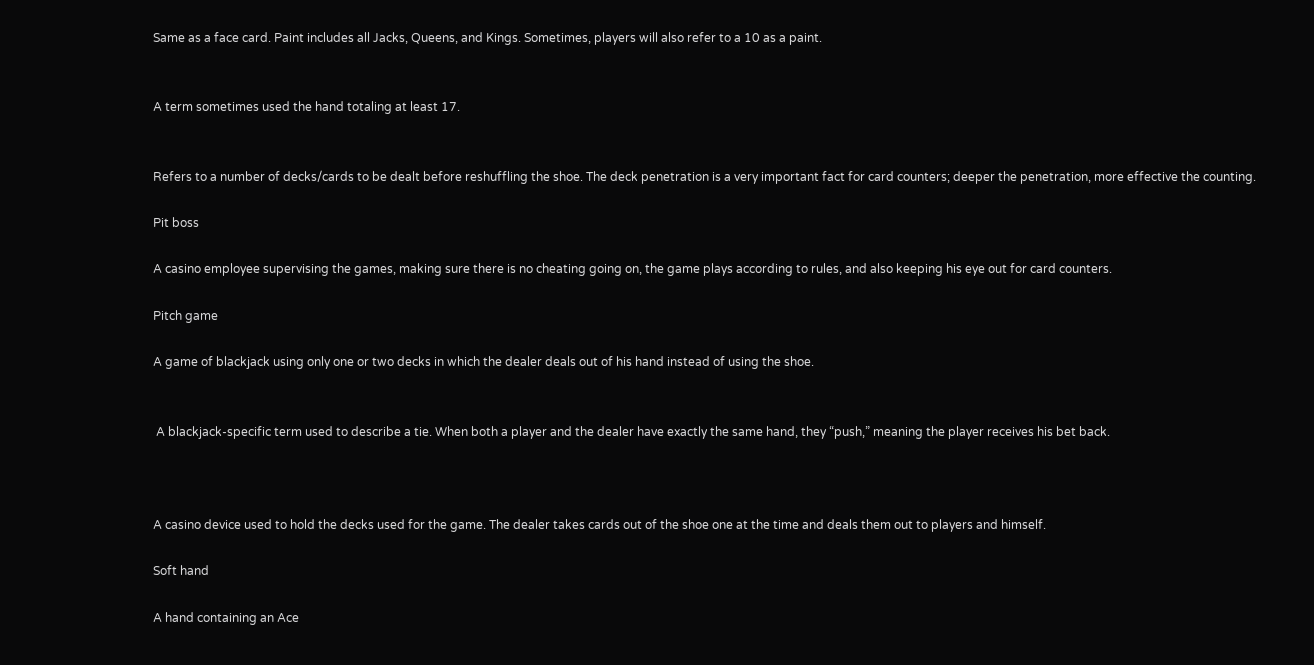Same as a face card. Paint includes all Jacks, Queens, and Kings. Sometimes, players will also refer to a 10 as a paint.


A term sometimes used the hand totaling at least 17.


Refers to a number of decks/cards to be dealt before reshuffling the shoe. The deck penetration is a very important fact for card counters; deeper the penetration, more effective the counting.

Pit boss

A casino employee supervising the games, making sure there is no cheating going on, the game plays according to rules, and also keeping his eye out for card counters.

Pitch game

A game of blackjack using only one or two decks in which the dealer deals out of his hand instead of using the shoe.


 A blackjack-specific term used to describe a tie. When both a player and the dealer have exactly the same hand, they “push,” meaning the player receives his bet back.



A casino device used to hold the decks used for the game. The dealer takes cards out of the shoe one at the time and deals them out to players and himself.

Soft hand

A hand containing an Ace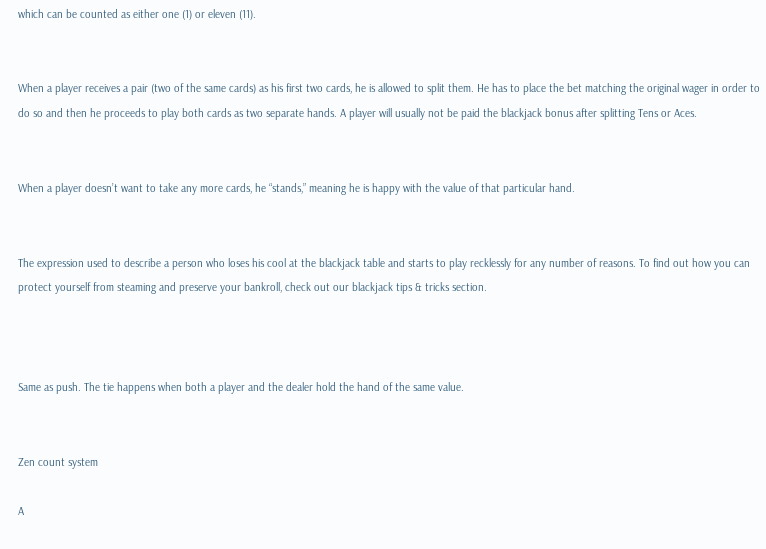which can be counted as either one (1) or eleven (11).


When a player receives a pair (two of the same cards) as his first two cards, he is allowed to split them. He has to place the bet matching the original wager in order to do so and then he proceeds to play both cards as two separate hands. A player will usually not be paid the blackjack bonus after splitting Tens or Aces.


When a player doesn’t want to take any more cards, he “stands,” meaning he is happy with the value of that particular hand.


The expression used to describe a person who loses his cool at the blackjack table and starts to play recklessly for any number of reasons. To find out how you can protect yourself from steaming and preserve your bankroll, check out our blackjack tips & tricks section.



Same as push. The tie happens when both a player and the dealer hold the hand of the same value.


Zen count system

A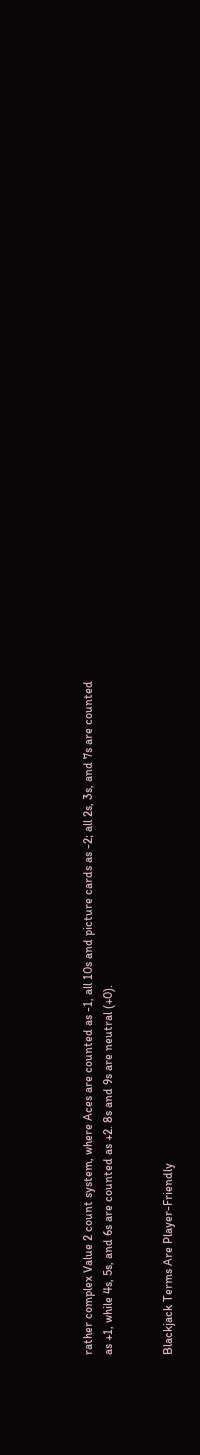rather complex Value 2 count system, where Aces are counted as -1, all 10s and picture cards as -2; all 2s, 3s, and 7s are counted as +1, while 4s, 5s, and 6s are counted as +2. 8s and 9s are neutral (+0).


Blackjack Terms Are Player-Friendly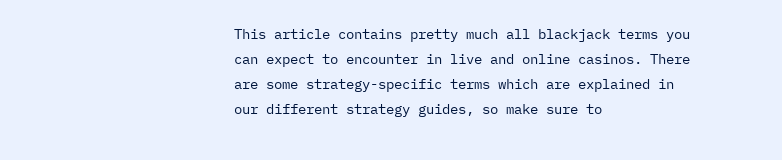This article contains pretty much all blackjack terms you can expect to encounter in live and online casinos. There are some strategy-specific terms which are explained in our different strategy guides, so make sure to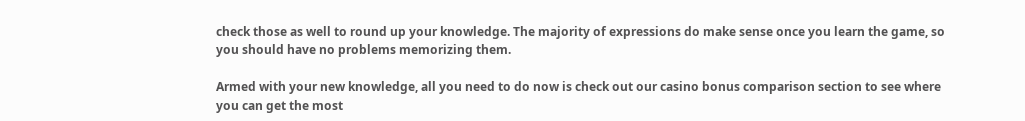check those as well to round up your knowledge. The majority of expressions do make sense once you learn the game, so you should have no problems memorizing them.

Armed with your new knowledge, all you need to do now is check out our casino bonus comparison section to see where you can get the most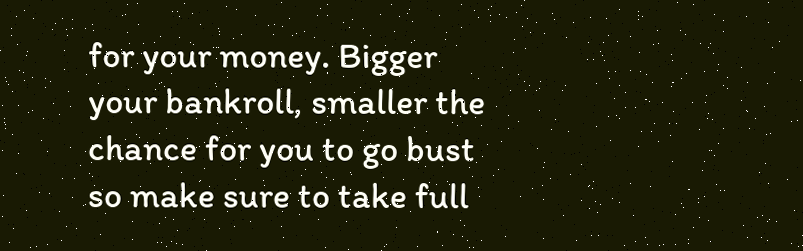for your money. Bigger your bankroll, smaller the chance for you to go bust so make sure to take full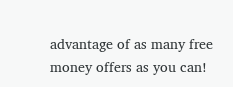advantage of as many free money offers as you can!